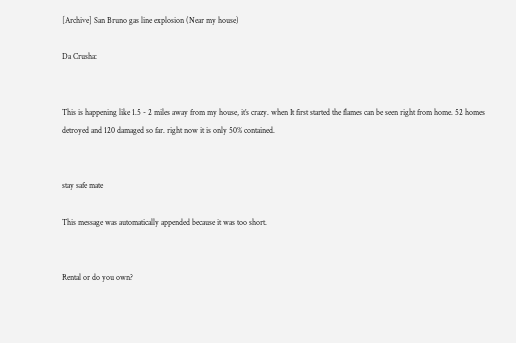[Archive] San Bruno gas line explosion (Near my house)

Da Crusha:


This is happening like 1.5 - 2 miles away from my house, it’s crazy. when It first started the flames can be seen right from home. 52 homes detroyed and 120 damaged so far. right now it is only 50% contained.


stay safe mate

This message was automatically appended because it was too short.


Rental or do you own?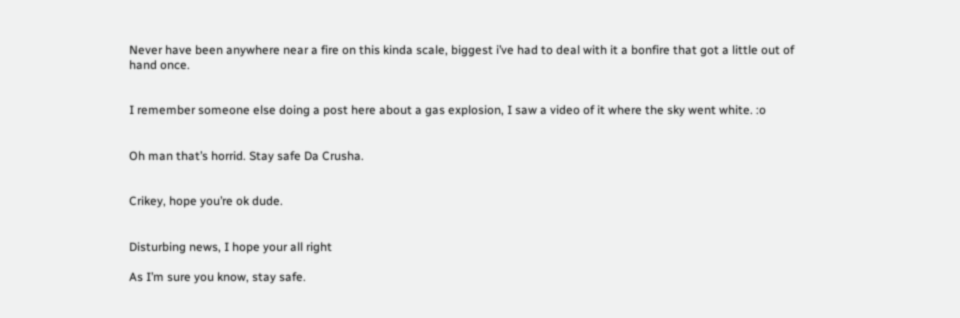Never have been anywhere near a fire on this kinda scale, biggest i’ve had to deal with it a bonfire that got a little out of hand once.


I remember someone else doing a post here about a gas explosion, I saw a video of it where the sky went white. :o


Oh man that’s horrid. Stay safe Da Crusha.


Crikey, hope you’re ok dude.


Disturbing news, I hope your all right

As I’m sure you know, stay safe.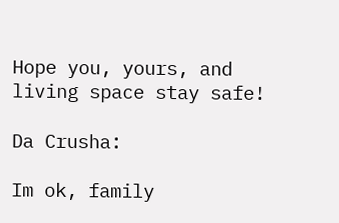Hope you, yours, and living space stay safe!

Da Crusha:

Im ok, family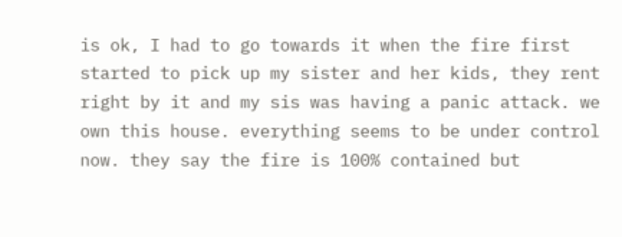is ok, I had to go towards it when the fire first started to pick up my sister and her kids, they rent right by it and my sis was having a panic attack. we own this house. everything seems to be under control now. they say the fire is 100% contained but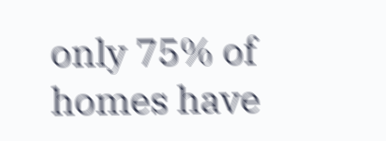only 75% of homes have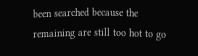been searched because the remaining are still too hot to go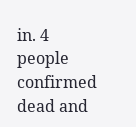in. 4 people confirmed dead and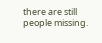there are still people missing.